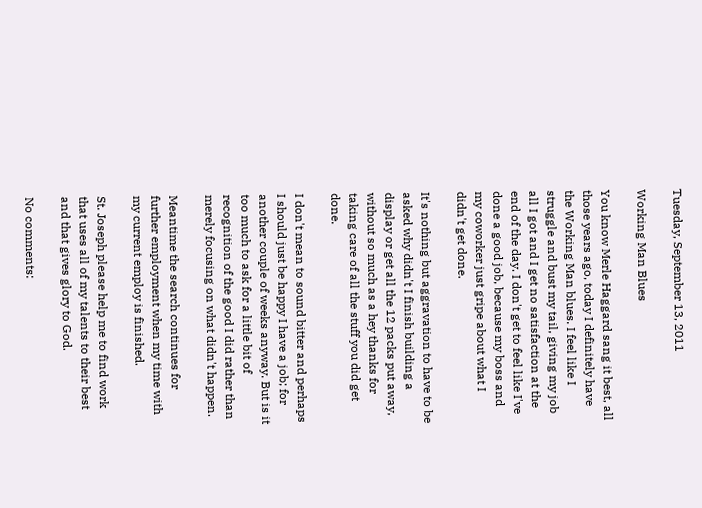Tuesday, September 13, 2011

Working Man Blues

You know Merle Haggard sang it best, all those years ago, today I definitely have the Working Man blues. I feel like I struggle and bust my tail, giving my job all I got and I get no satisfaction at the end of the day. I don't get to feel like I've done a good job, because my boss and my coworker just gripe about what I didn't get done.

It's nothing but aggravation to have to be asked why didn't I finish building a display or get all the 12 packs put away, without so much as a hey thanks for taking care of all the stuff you did get done.

I don't mean to sound bitter and perhaps I should just be happy I have a job; for another couple of weeks anyway. But is it too much to ask for a little bit of recognition of the good I did rather than merely focusing on what didn't happen.

Meantime the search continues for further employment when my time with my current employ is finished.

St. Joseph please help me to find work that uses all of my talents to their best and that gives glory to God.

No comments: